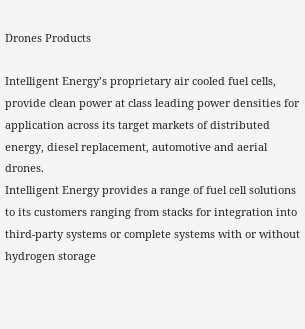Drones Products

Intelligent Energy’s proprietary air cooled fuel cells, provide clean power at class leading power densities for application across its target markets of distributed energy, diesel replacement, automotive and aerial drones.
Intelligent Energy provides a range of fuel cell solutions to its customers ranging from stacks for integration into third-party systems or complete systems with or without hydrogen storage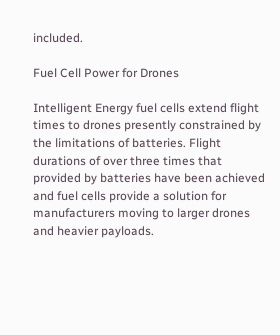included.

Fuel Cell Power for Drones

Intelligent Energy fuel cells extend flight times to drones presently constrained by the limitations of batteries. Flight durations of over three times that provided by batteries have been achieved and fuel cells provide a solution for manufacturers moving to larger drones and heavier payloads.